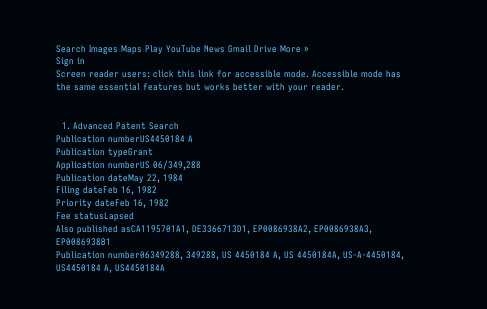Search Images Maps Play YouTube News Gmail Drive More »
Sign in
Screen reader users: click this link for accessible mode. Accessible mode has the same essential features but works better with your reader.


  1. Advanced Patent Search
Publication numberUS4450184 A
Publication typeGrant
Application numberUS 06/349,288
Publication dateMay 22, 1984
Filing dateFeb 16, 1982
Priority dateFeb 16, 1982
Fee statusLapsed
Also published asCA1195701A1, DE3366713D1, EP0086938A2, EP0086938A3, EP0086938B1
Publication number06349288, 349288, US 4450184 A, US 4450184A, US-A-4450184, US4450184 A, US4450184A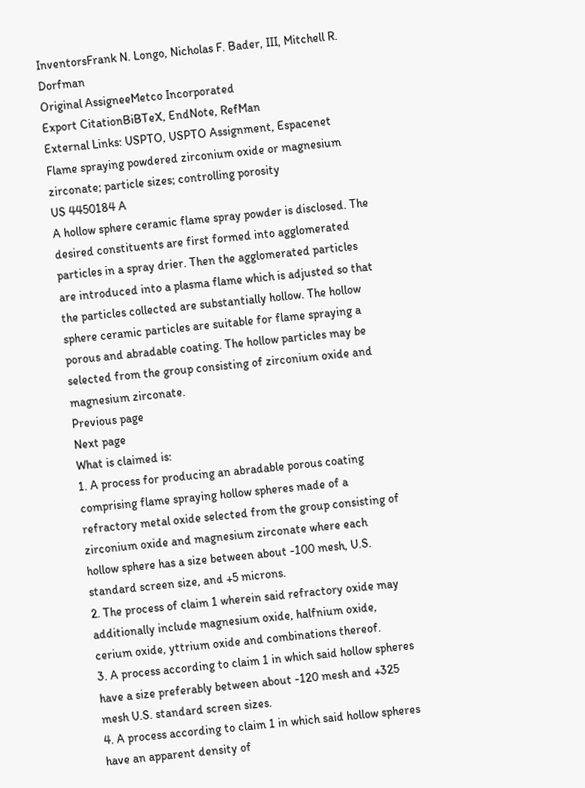InventorsFrank N. Longo, Nicholas F. Bader, III, Mitchell R. Dorfman
Original AssigneeMetco Incorporated
Export CitationBiBTeX, EndNote, RefMan
External Links: USPTO, USPTO Assignment, Espacenet
Flame spraying powdered zirconium oxide or magnesium zirconate; particle sizes; controlling porosity
US 4450184 A
A hollow sphere ceramic flame spray powder is disclosed. The desired constituents are first formed into agglomerated particles in a spray drier. Then the agglomerated particles are introduced into a plasma flame which is adjusted so that the particles collected are substantially hollow. The hollow sphere ceramic particles are suitable for flame spraying a porous and abradable coating. The hollow particles may be selected from the group consisting of zirconium oxide and magnesium zirconate.
Previous page
Next page
What is claimed is:
1. A process for producing an abradable porous coating comprising flame spraying hollow spheres made of a refractory metal oxide selected from the group consisting of zirconium oxide and magnesium zirconate where each hollow sphere has a size between about -100 mesh, U.S. standard screen size, and +5 microns.
2. The process of claim 1 wherein said refractory oxide may additionally include magnesium oxide, halfnium oxide, cerium oxide, yttrium oxide and combinations thereof.
3. A process according to claim 1 in which said hollow spheres have a size preferably between about -120 mesh and +325 mesh U.S. standard screen sizes.
4. A process according to claim 1 in which said hollow spheres have an apparent density of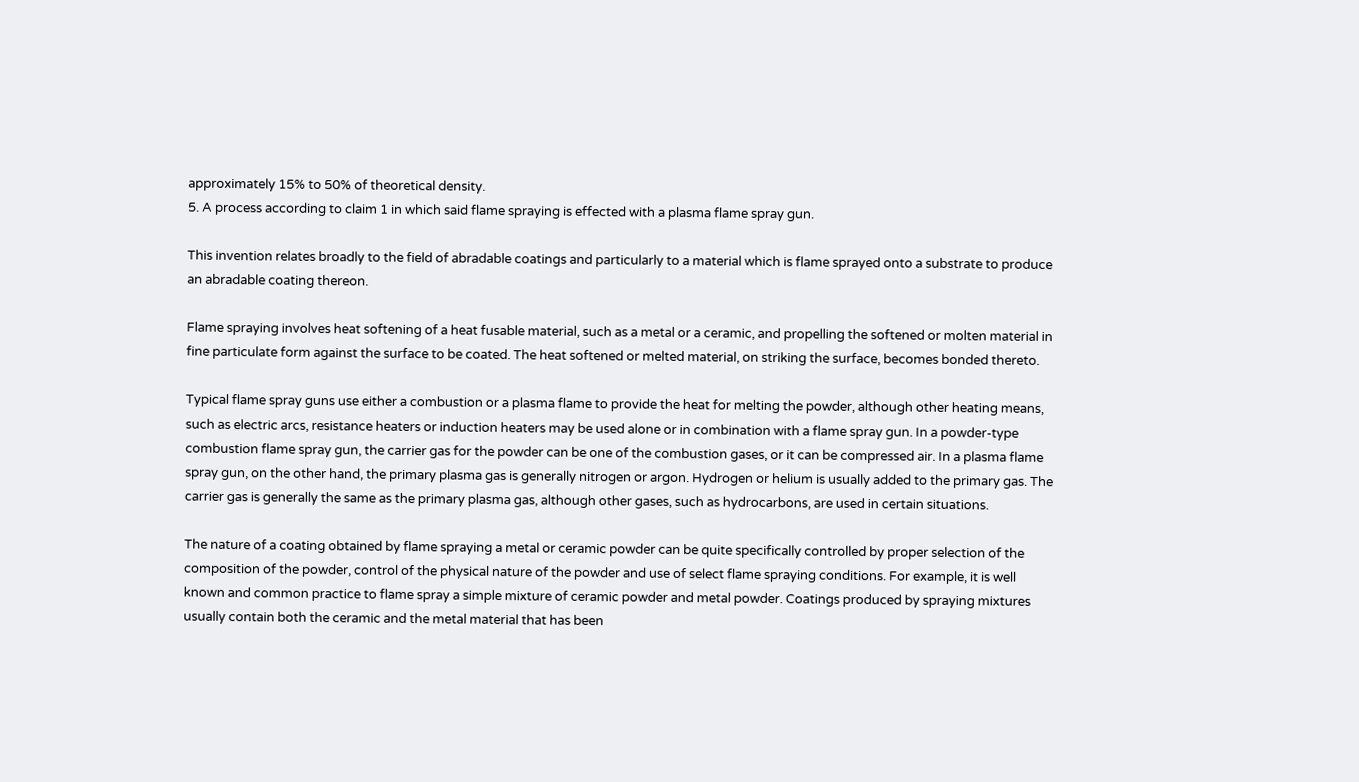approximately 15% to 50% of theoretical density.
5. A process according to claim 1 in which said flame spraying is effected with a plasma flame spray gun.

This invention relates broadly to the field of abradable coatings and particularly to a material which is flame sprayed onto a substrate to produce an abradable coating thereon.

Flame spraying involves heat softening of a heat fusable material, such as a metal or a ceramic, and propelling the softened or molten material in fine particulate form against the surface to be coated. The heat softened or melted material, on striking the surface, becomes bonded thereto.

Typical flame spray guns use either a combustion or a plasma flame to provide the heat for melting the powder, although other heating means, such as electric arcs, resistance heaters or induction heaters may be used alone or in combination with a flame spray gun. In a powder-type combustion flame spray gun, the carrier gas for the powder can be one of the combustion gases, or it can be compressed air. In a plasma flame spray gun, on the other hand, the primary plasma gas is generally nitrogen or argon. Hydrogen or helium is usually added to the primary gas. The carrier gas is generally the same as the primary plasma gas, although other gases, such as hydrocarbons, are used in certain situations.

The nature of a coating obtained by flame spraying a metal or ceramic powder can be quite specifically controlled by proper selection of the composition of the powder, control of the physical nature of the powder and use of select flame spraying conditions. For example, it is well known and common practice to flame spray a simple mixture of ceramic powder and metal powder. Coatings produced by spraying mixtures usually contain both the ceramic and the metal material that has been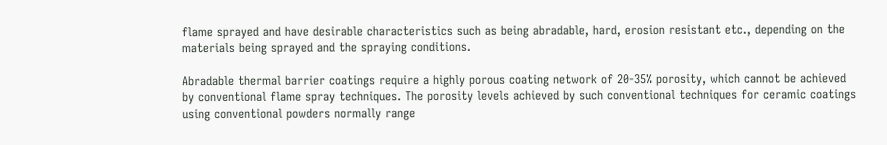flame sprayed and have desirable characteristics such as being abradable, hard, erosion resistant etc., depending on the materials being sprayed and the spraying conditions.

Abradable thermal barrier coatings require a highly porous coating network of 20-35% porosity, which cannot be achieved by conventional flame spray techniques. The porosity levels achieved by such conventional techniques for ceramic coatings using conventional powders normally range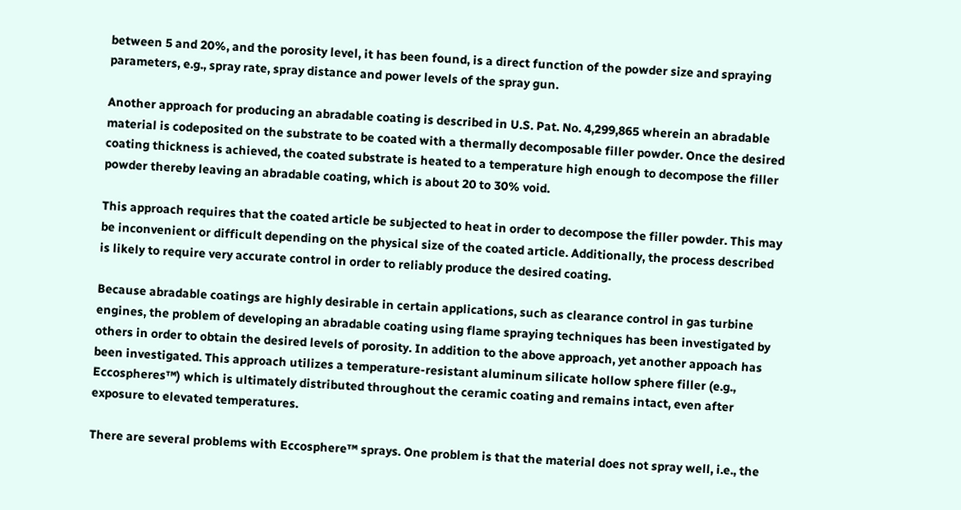between 5 and 20%, and the porosity level, it has been found, is a direct function of the powder size and spraying parameters, e.g., spray rate, spray distance and power levels of the spray gun.

Another approach for producing an abradable coating is described in U.S. Pat. No. 4,299,865 wherein an abradable material is codeposited on the substrate to be coated with a thermally decomposable filler powder. Once the desired coating thickness is achieved, the coated substrate is heated to a temperature high enough to decompose the filler powder thereby leaving an abradable coating, which is about 20 to 30% void.

This approach requires that the coated article be subjected to heat in order to decompose the filler powder. This may be inconvenient or difficult depending on the physical size of the coated article. Additionally, the process described is likely to require very accurate control in order to reliably produce the desired coating.

Because abradable coatings are highly desirable in certain applications, such as clearance control in gas turbine engines, the problem of developing an abradable coating using flame spraying techniques has been investigated by others in order to obtain the desired levels of porosity. In addition to the above approach, yet another appoach has been investigated. This approach utilizes a temperature-resistant aluminum silicate hollow sphere filler (e.g., Eccospheres™) which is ultimately distributed throughout the ceramic coating and remains intact, even after exposure to elevated temperatures.

There are several problems with Eccosphere™ sprays. One problem is that the material does not spray well, i.e., the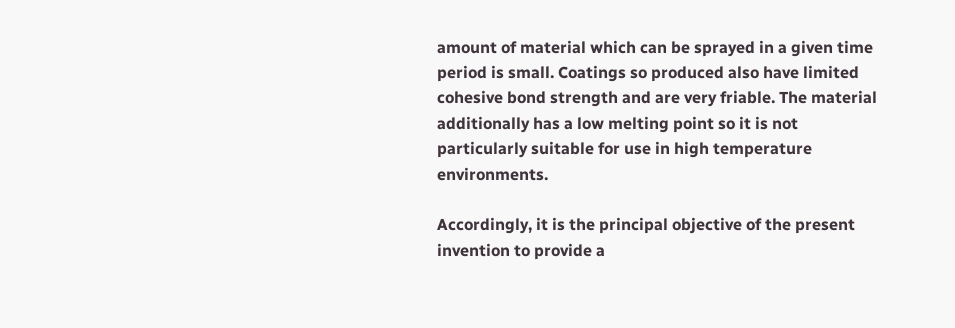amount of material which can be sprayed in a given time period is small. Coatings so produced also have limited cohesive bond strength and are very friable. The material additionally has a low melting point so it is not particularly suitable for use in high temperature environments.

Accordingly, it is the principal objective of the present invention to provide a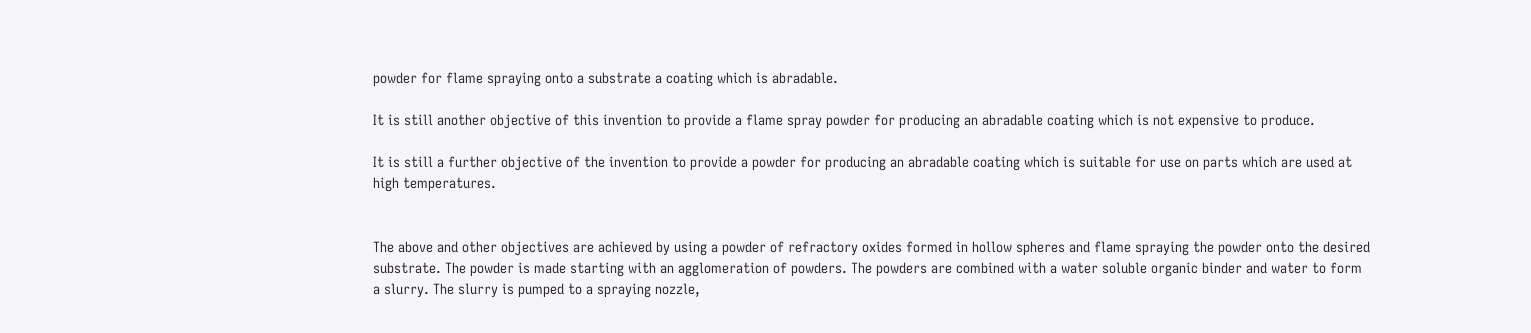powder for flame spraying onto a substrate a coating which is abradable.

It is still another objective of this invention to provide a flame spray powder for producing an abradable coating which is not expensive to produce.

It is still a further objective of the invention to provide a powder for producing an abradable coating which is suitable for use on parts which are used at high temperatures.


The above and other objectives are achieved by using a powder of refractory oxides formed in hollow spheres and flame spraying the powder onto the desired substrate. The powder is made starting with an agglomeration of powders. The powders are combined with a water soluble organic binder and water to form a slurry. The slurry is pumped to a spraying nozzle,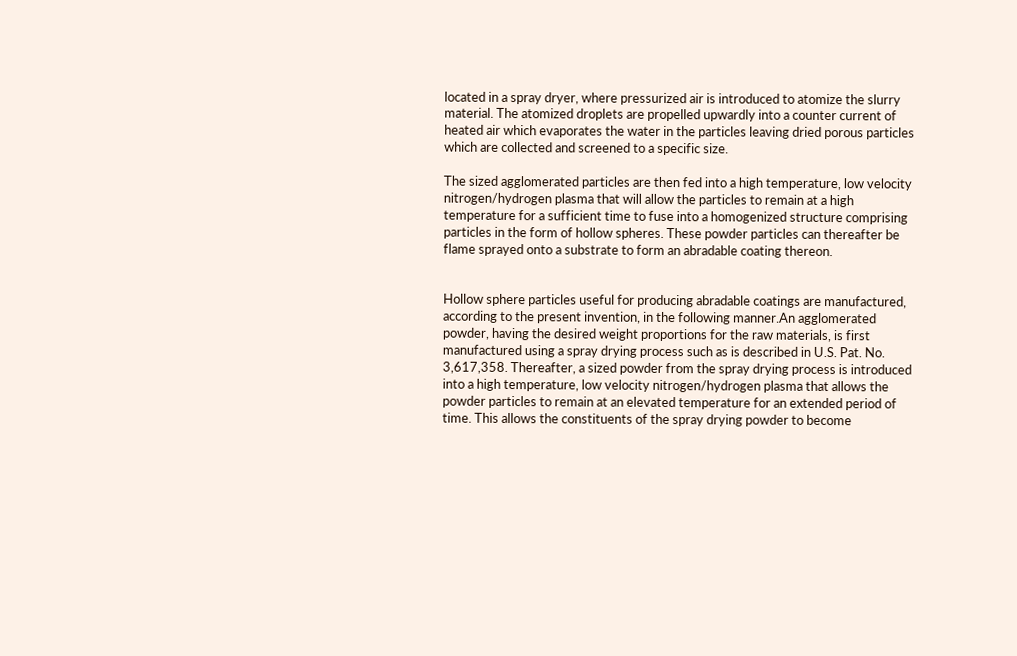located in a spray dryer, where pressurized air is introduced to atomize the slurry material. The atomized droplets are propelled upwardly into a counter current of heated air which evaporates the water in the particles leaving dried porous particles which are collected and screened to a specific size.

The sized agglomerated particles are then fed into a high temperature, low velocity nitrogen/hydrogen plasma that will allow the particles to remain at a high temperature for a sufficient time to fuse into a homogenized structure comprising particles in the form of hollow spheres. These powder particles can thereafter be flame sprayed onto a substrate to form an abradable coating thereon.


Hollow sphere particles useful for producing abradable coatings are manufactured, according to the present invention, in the following manner.An agglomerated powder, having the desired weight proportions for the raw materials, is first manufactured using a spray drying process such as is described in U.S. Pat. No. 3,617,358. Thereafter, a sized powder from the spray drying process is introduced into a high temperature, low velocity nitrogen/hydrogen plasma that allows the powder particles to remain at an elevated temperature for an extended period of time. This allows the constituents of the spray drying powder to become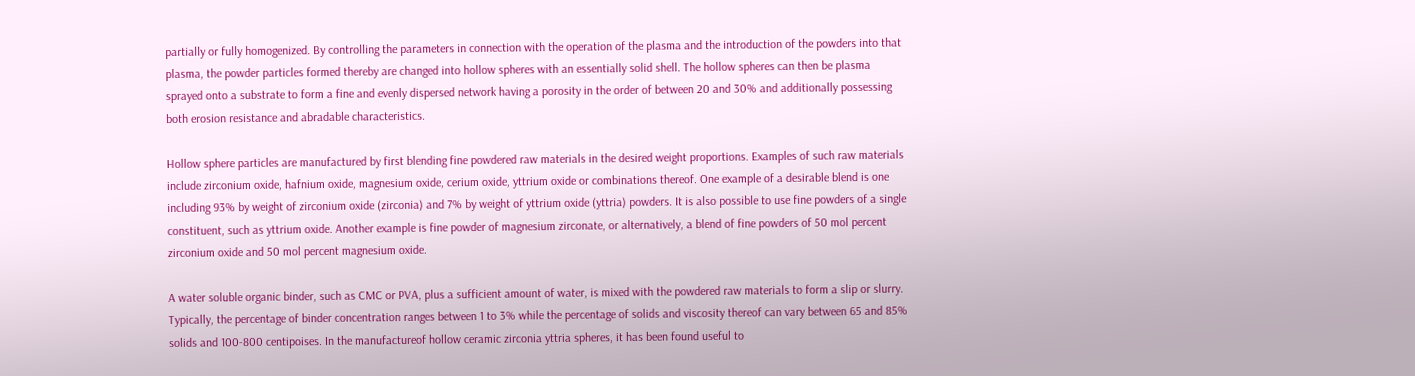partially or fully homogenized. By controlling the parameters in connection with the operation of the plasma and the introduction of the powders into that plasma, the powder particles formed thereby are changed into hollow spheres with an essentially solid shell. The hollow spheres can then be plasma sprayed onto a substrate to form a fine and evenly dispersed network having a porosity in the order of between 20 and 30% and additionally possessing both erosion resistance and abradable characteristics.

Hollow sphere particles are manufactured by first blending fine powdered raw materials in the desired weight proportions. Examples of such raw materials include zirconium oxide, hafnium oxide, magnesium oxide, cerium oxide, yttrium oxide or combinations thereof. One example of a desirable blend is one including 93% by weight of zirconium oxide (zirconia) and 7% by weight of yttrium oxide (yttria) powders. It is also possible to use fine powders of a single constituent, such as yttrium oxide. Another example is fine powder of magnesium zirconate, or alternatively, a blend of fine powders of 50 mol percent zirconium oxide and 50 mol percent magnesium oxide.

A water soluble organic binder, such as CMC or PVA, plus a sufficient amount of water, is mixed with the powdered raw materials to form a slip or slurry. Typically, the percentage of binder concentration ranges between 1 to 3% while the percentage of solids and viscosity thereof can vary between 65 and 85% solids and 100-800 centipoises. In the manufactureof hollow ceramic zirconia yttria spheres, it has been found useful to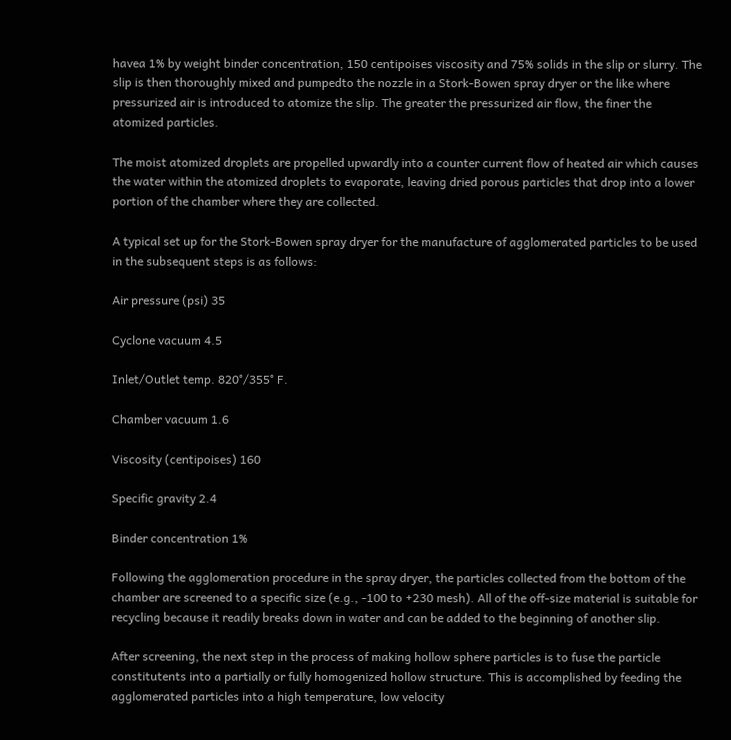havea 1% by weight binder concentration, 150 centipoises viscosity and 75% solids in the slip or slurry. The slip is then thoroughly mixed and pumpedto the nozzle in a Stork-Bowen spray dryer or the like where pressurized air is introduced to atomize the slip. The greater the pressurized air flow, the finer the atomized particles.

The moist atomized droplets are propelled upwardly into a counter current flow of heated air which causes the water within the atomized droplets to evaporate, leaving dried porous particles that drop into a lower portion of the chamber where they are collected.

A typical set up for the Stork-Bowen spray dryer for the manufacture of agglomerated particles to be used in the subsequent steps is as follows:

Air pressure (psi) 35

Cyclone vacuum 4.5

Inlet/Outlet temp. 820°/355° F.

Chamber vacuum 1.6

Viscosity (centipoises) 160

Specific gravity 2.4

Binder concentration 1%

Following the agglomeration procedure in the spray dryer, the particles collected from the bottom of the chamber are screened to a specific size (e.g., -100 to +230 mesh). All of the off-size material is suitable for recycling because it readily breaks down in water and can be added to the beginning of another slip.

After screening, the next step in the process of making hollow sphere particles is to fuse the particle constitutents into a partially or fully homogenized hollow structure. This is accomplished by feeding the agglomerated particles into a high temperature, low velocity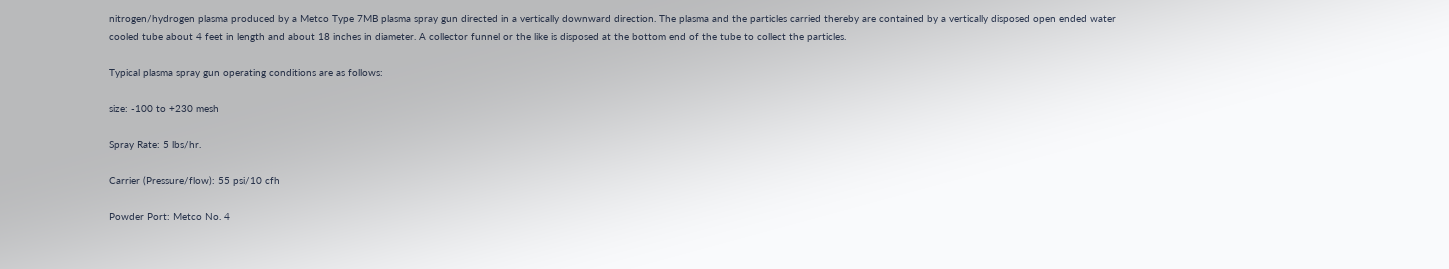nitrogen/hydrogen plasma produced by a Metco Type 7MB plasma spray gun directed in a vertically downward direction. The plasma and the particles carried thereby are contained by a vertically disposed open ended water cooled tube about 4 feet in length and about 18 inches in diameter. A collector funnel or the like is disposed at the bottom end of the tube to collect the particles.

Typical plasma spray gun operating conditions are as follows:

size: -100 to +230 mesh

Spray Rate: 5 lbs/hr.

Carrier (Pressure/flow): 55 psi/10 cfh

Powder Port: Metco No. 4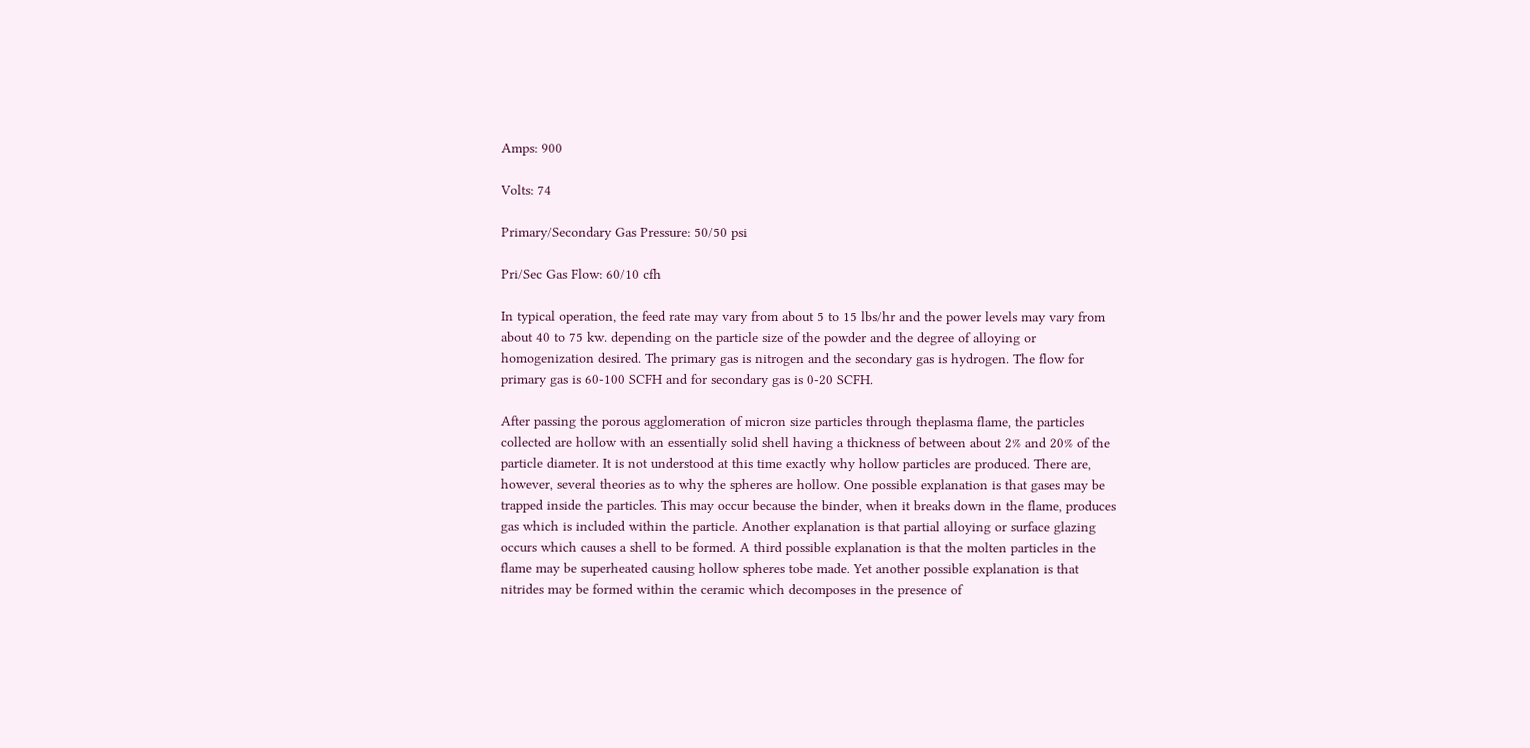Amps: 900

Volts: 74

Primary/Secondary Gas Pressure: 50/50 psi

Pri/Sec Gas Flow: 60/10 cfh

In typical operation, the feed rate may vary from about 5 to 15 lbs/hr and the power levels may vary from about 40 to 75 kw. depending on the particle size of the powder and the degree of alloying or homogenization desired. The primary gas is nitrogen and the secondary gas is hydrogen. The flow for primary gas is 60-100 SCFH and for secondary gas is 0-20 SCFH.

After passing the porous agglomeration of micron size particles through theplasma flame, the particles collected are hollow with an essentially solid shell having a thickness of between about 2% and 20% of the particle diameter. It is not understood at this time exactly why hollow particles are produced. There are, however, several theories as to why the spheres are hollow. One possible explanation is that gases may be trapped inside the particles. This may occur because the binder, when it breaks down in the flame, produces gas which is included within the particle. Another explanation is that partial alloying or surface glazing occurs which causes a shell to be formed. A third possible explanation is that the molten particles in the flame may be superheated causing hollow spheres tobe made. Yet another possible explanation is that nitrides may be formed within the ceramic which decomposes in the presence of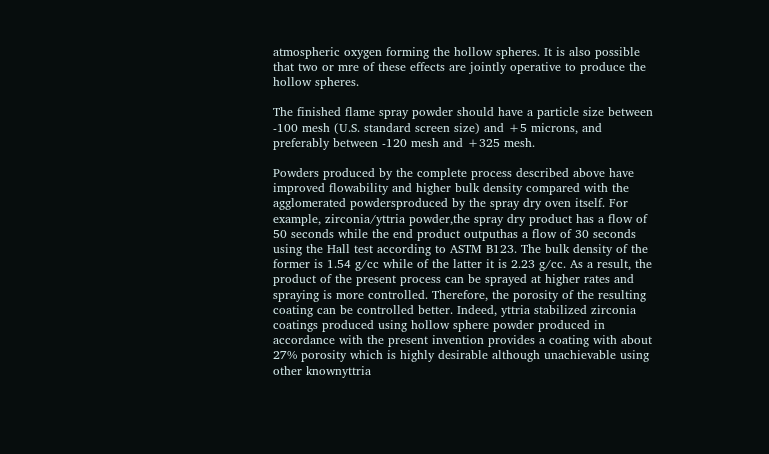atmospheric oxygen forming the hollow spheres. It is also possible that two or mre of these effects are jointly operative to produce the hollow spheres.

The finished flame spray powder should have a particle size between -100 mesh (U.S. standard screen size) and +5 microns, and preferably between -120 mesh and +325 mesh.

Powders produced by the complete process described above have improved flowability and higher bulk density compared with the agglomerated powdersproduced by the spray dry oven itself. For example, zirconia/yttria powder,the spray dry product has a flow of 50 seconds while the end product outputhas a flow of 30 seconds using the Hall test according to ASTM B123. The bulk density of the former is 1.54 g/cc while of the latter it is 2.23 g/cc. As a result, the product of the present process can be sprayed at higher rates and spraying is more controlled. Therefore, the porosity of the resulting coating can be controlled better. Indeed, yttria stabilized zirconia coatings produced using hollow sphere powder produced in accordance with the present invention provides a coating with about 27% porosity which is highly desirable although unachievable using other knownyttria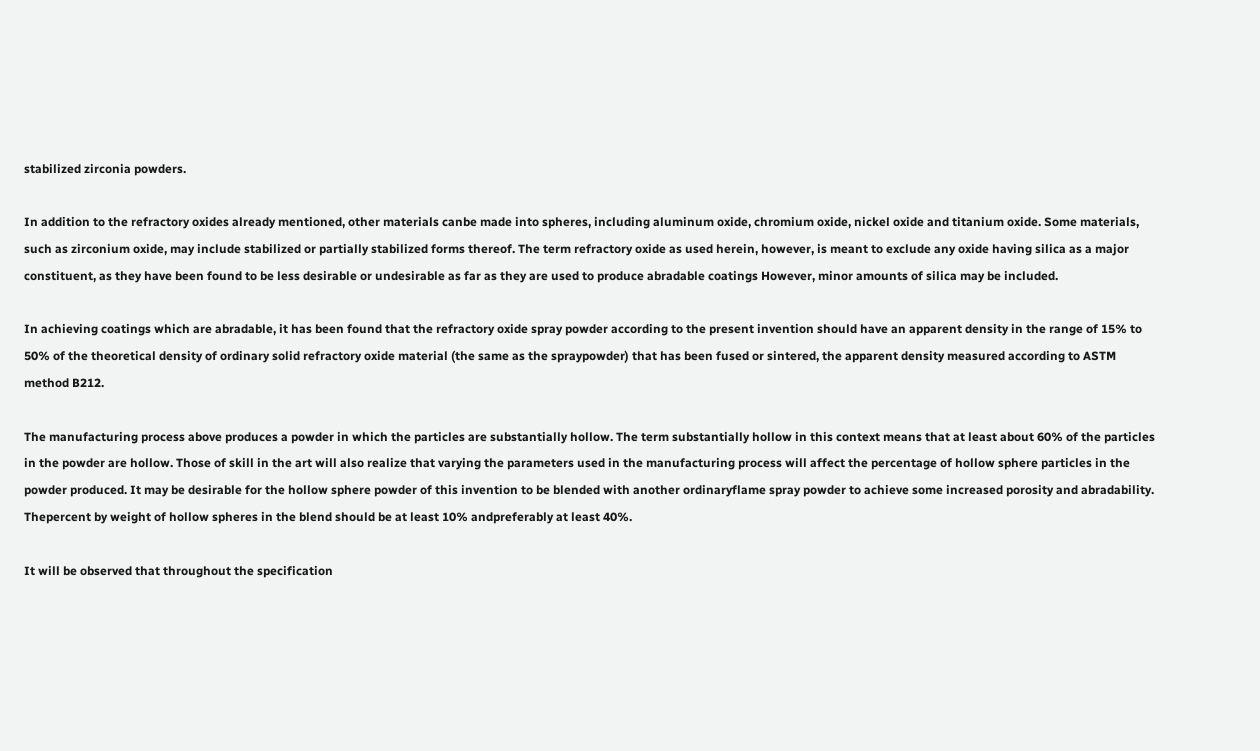stabilized zirconia powders.

In addition to the refractory oxides already mentioned, other materials canbe made into spheres, including aluminum oxide, chromium oxide, nickel oxide and titanium oxide. Some materials, such as zirconium oxide, may include stabilized or partially stabilized forms thereof. The term refractory oxide as used herein, however, is meant to exclude any oxide having silica as a major constituent, as they have been found to be less desirable or undesirable as far as they are used to produce abradable coatings However, minor amounts of silica may be included.

In achieving coatings which are abradable, it has been found that the refractory oxide spray powder according to the present invention should have an apparent density in the range of 15% to 50% of the theoretical density of ordinary solid refractory oxide material (the same as the spraypowder) that has been fused or sintered, the apparent density measured according to ASTM method B212.

The manufacturing process above produces a powder in which the particles are substantially hollow. The term substantially hollow in this context means that at least about 60% of the particles in the powder are hollow. Those of skill in the art will also realize that varying the parameters used in the manufacturing process will affect the percentage of hollow sphere particles in the powder produced. It may be desirable for the hollow sphere powder of this invention to be blended with another ordinaryflame spray powder to achieve some increased porosity and abradability. Thepercent by weight of hollow spheres in the blend should be at least 10% andpreferably at least 40%.

It will be observed that throughout the specification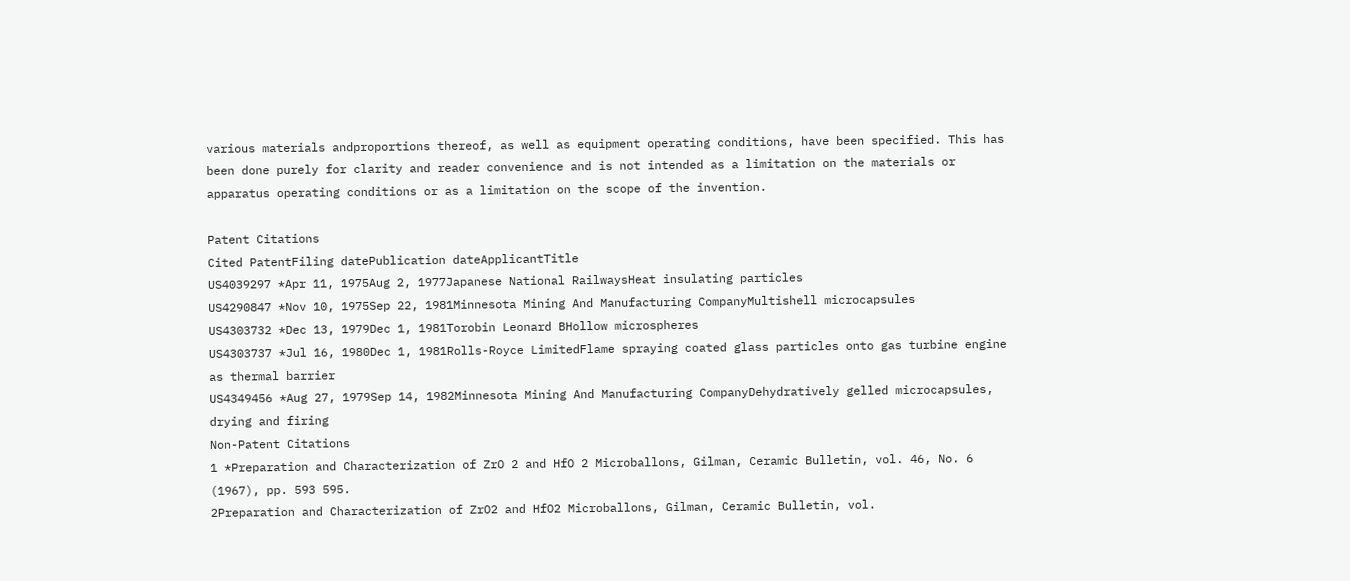various materials andproportions thereof, as well as equipment operating conditions, have been specified. This has been done purely for clarity and reader convenience and is not intended as a limitation on the materials or apparatus operating conditions or as a limitation on the scope of the invention.

Patent Citations
Cited PatentFiling datePublication dateApplicantTitle
US4039297 *Apr 11, 1975Aug 2, 1977Japanese National RailwaysHeat insulating particles
US4290847 *Nov 10, 1975Sep 22, 1981Minnesota Mining And Manufacturing CompanyMultishell microcapsules
US4303732 *Dec 13, 1979Dec 1, 1981Torobin Leonard BHollow microspheres
US4303737 *Jul 16, 1980Dec 1, 1981Rolls-Royce LimitedFlame spraying coated glass particles onto gas turbine engine as thermal barrier
US4349456 *Aug 27, 1979Sep 14, 1982Minnesota Mining And Manufacturing CompanyDehydratively gelled microcapsules, drying and firing
Non-Patent Citations
1 *Preparation and Characterization of ZrO 2 and HfO 2 Microballons, Gilman, Ceramic Bulletin, vol. 46, No. 6 (1967), pp. 593 595.
2Preparation and Characterization of ZrO2 and HfO2 Microballons, Gilman, Ceramic Bulletin, vol.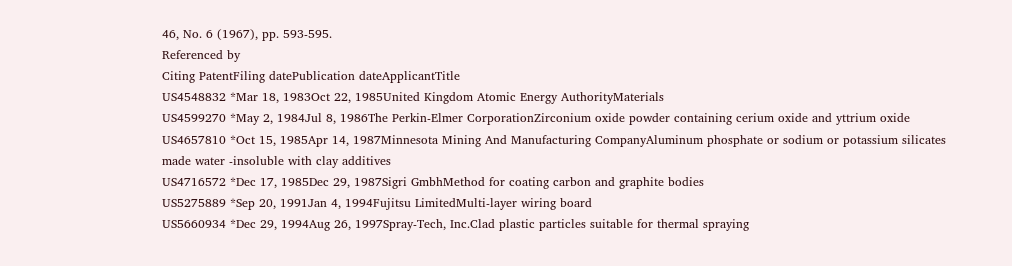46, No. 6 (1967), pp. 593-595.
Referenced by
Citing PatentFiling datePublication dateApplicantTitle
US4548832 *Mar 18, 1983Oct 22, 1985United Kingdom Atomic Energy AuthorityMaterials
US4599270 *May 2, 1984Jul 8, 1986The Perkin-Elmer CorporationZirconium oxide powder containing cerium oxide and yttrium oxide
US4657810 *Oct 15, 1985Apr 14, 1987Minnesota Mining And Manufacturing CompanyAluminum phosphate or sodium or potassium silicates made water -insoluble with clay additives
US4716572 *Dec 17, 1985Dec 29, 1987Sigri GmbhMethod for coating carbon and graphite bodies
US5275889 *Sep 20, 1991Jan 4, 1994Fujitsu LimitedMulti-layer wiring board
US5660934 *Dec 29, 1994Aug 26, 1997Spray-Tech, Inc.Clad plastic particles suitable for thermal spraying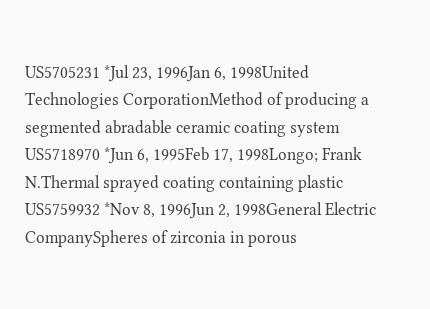US5705231 *Jul 23, 1996Jan 6, 1998United Technologies CorporationMethod of producing a segmented abradable ceramic coating system
US5718970 *Jun 6, 1995Feb 17, 1998Longo; Frank N.Thermal sprayed coating containing plastic
US5759932 *Nov 8, 1996Jun 2, 1998General Electric CompanySpheres of zirconia in porous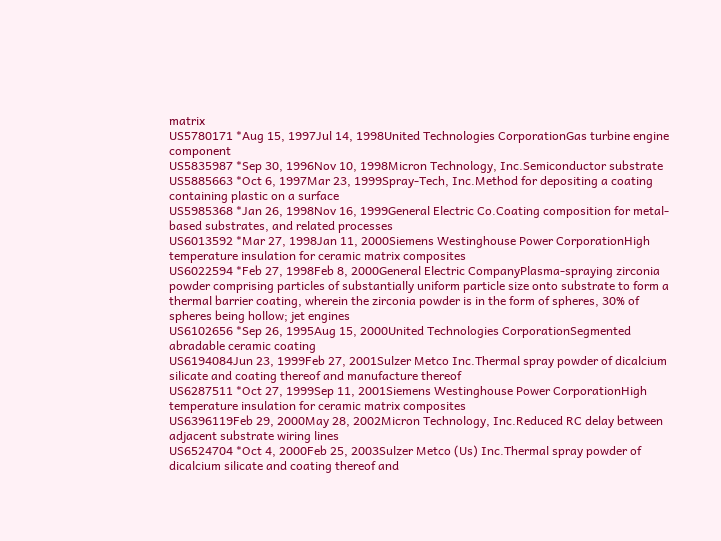matrix
US5780171 *Aug 15, 1997Jul 14, 1998United Technologies CorporationGas turbine engine component
US5835987 *Sep 30, 1996Nov 10, 1998Micron Technology, Inc.Semiconductor substrate
US5885663 *Oct 6, 1997Mar 23, 1999Spray-Tech, Inc.Method for depositing a coating containing plastic on a surface
US5985368 *Jan 26, 1998Nov 16, 1999General Electric Co.Coating composition for metal-based substrates, and related processes
US6013592 *Mar 27, 1998Jan 11, 2000Siemens Westinghouse Power CorporationHigh temperature insulation for ceramic matrix composites
US6022594 *Feb 27, 1998Feb 8, 2000General Electric CompanyPlasma-spraying zirconia powder comprising particles of substantially uniform particle size onto substrate to form a thermal barrier coating, wherein the zirconia powder is in the form of spheres, 30% of spheres being hollow; jet engines
US6102656 *Sep 26, 1995Aug 15, 2000United Technologies CorporationSegmented abradable ceramic coating
US6194084Jun 23, 1999Feb 27, 2001Sulzer Metco Inc.Thermal spray powder of dicalcium silicate and coating thereof and manufacture thereof
US6287511 *Oct 27, 1999Sep 11, 2001Siemens Westinghouse Power CorporationHigh temperature insulation for ceramic matrix composites
US6396119Feb 29, 2000May 28, 2002Micron Technology, Inc.Reduced RC delay between adjacent substrate wiring lines
US6524704 *Oct 4, 2000Feb 25, 2003Sulzer Metco (Us) Inc.Thermal spray powder of dicalcium silicate and coating thereof and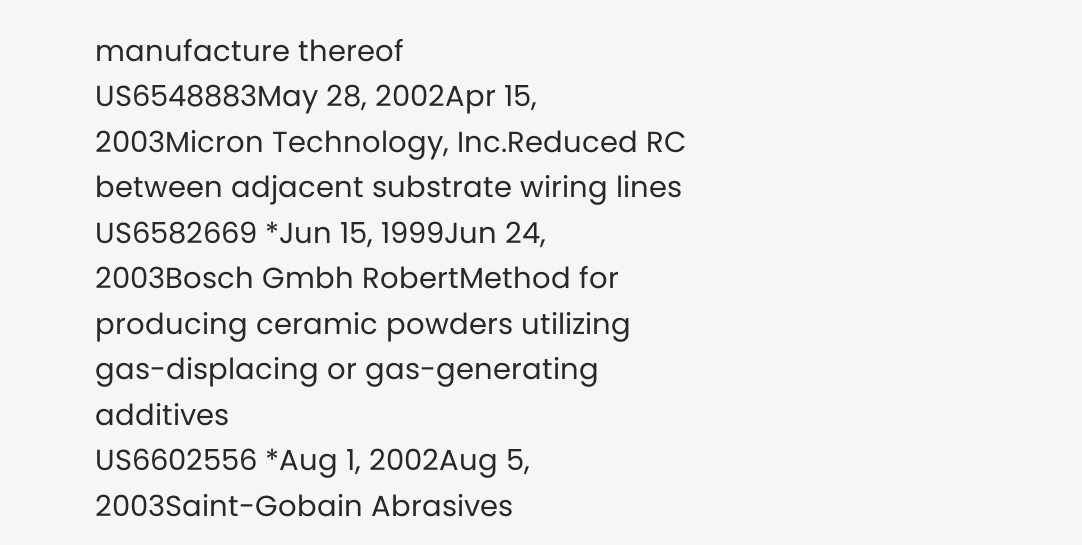manufacture thereof
US6548883May 28, 2002Apr 15, 2003Micron Technology, Inc.Reduced RC between adjacent substrate wiring lines
US6582669 *Jun 15, 1999Jun 24, 2003Bosch Gmbh RobertMethod for producing ceramic powders utilizing gas-displacing or gas-generating additives
US6602556 *Aug 1, 2002Aug 5, 2003Saint-Gobain Abrasives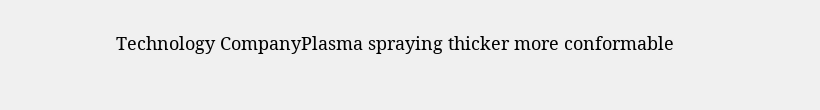Technology CompanyPlasma spraying thicker more conformable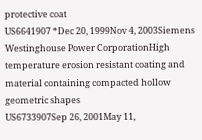protective coat
US6641907 *Dec 20, 1999Nov 4, 2003Siemens Westinghouse Power CorporationHigh temperature erosion resistant coating and material containing compacted hollow geometric shapes
US6733907Sep 26, 2001May 11,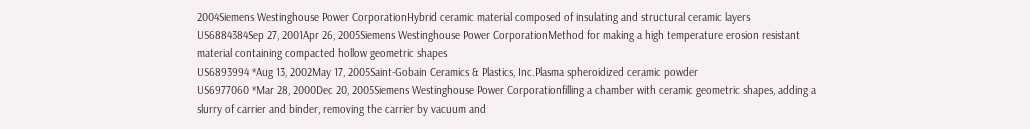2004Siemens Westinghouse Power CorporationHybrid ceramic material composed of insulating and structural ceramic layers
US6884384Sep 27, 2001Apr 26, 2005Siemens Westinghouse Power CorporationMethod for making a high temperature erosion resistant material containing compacted hollow geometric shapes
US6893994 *Aug 13, 2002May 17, 2005Saint-Gobain Ceramics & Plastics, Inc.Plasma spheroidized ceramic powder
US6977060 *Mar 28, 2000Dec 20, 2005Siemens Westinghouse Power Corporationfilling a chamber with ceramic geometric shapes, adding a slurry of carrier and binder, removing the carrier by vacuum and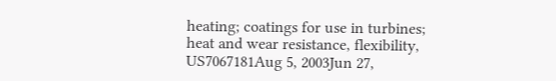heating; coatings for use in turbines; heat and wear resistance, flexibility,
US7067181Aug 5, 2003Jun 27,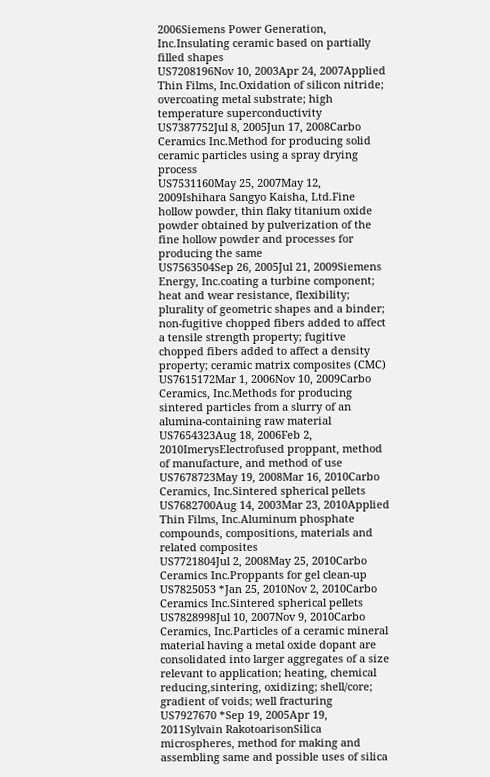2006Siemens Power Generation, Inc.Insulating ceramic based on partially filled shapes
US7208196Nov 10, 2003Apr 24, 2007Applied Thin Films, Inc.Oxidation of silicon nitride; overcoating metal substrate; high temperature superconductivity
US7387752Jul 8, 2005Jun 17, 2008Carbo Ceramics Inc.Method for producing solid ceramic particles using a spray drying process
US7531160May 25, 2007May 12, 2009Ishihara Sangyo Kaisha, Ltd.Fine hollow powder, thin flaky titanium oxide powder obtained by pulverization of the fine hollow powder and processes for producing the same
US7563504Sep 26, 2005Jul 21, 2009Siemens Energy, Inc.coating a turbine component; heat and wear resistance, flexibility; plurality of geometric shapes and a binder; non-fugitive chopped fibers added to affect a tensile strength property; fugitive chopped fibers added to affect a density property; ceramic matrix composites (CMC)
US7615172Mar 1, 2006Nov 10, 2009Carbo Ceramics, Inc.Methods for producing sintered particles from a slurry of an alumina-containing raw material
US7654323Aug 18, 2006Feb 2, 2010ImerysElectrofused proppant, method of manufacture, and method of use
US7678723May 19, 2008Mar 16, 2010Carbo Ceramics, Inc.Sintered spherical pellets
US7682700Aug 14, 2003Mar 23, 2010Applied Thin Films, Inc.Aluminum phosphate compounds, compositions, materials and related composites
US7721804Jul 2, 2008May 25, 2010Carbo Ceramics Inc.Proppants for gel clean-up
US7825053 *Jan 25, 2010Nov 2, 2010Carbo Ceramics Inc.Sintered spherical pellets
US7828998Jul 10, 2007Nov 9, 2010Carbo Ceramics, Inc.Particles of a ceramic mineral material having a metal oxide dopant are consolidated into larger aggregates of a size relevant to application; heating, chemical reducing,sintering, oxidizing; shell/core; gradient of voids; well fracturing
US7927670 *Sep 19, 2005Apr 19, 2011Sylvain RakotoarisonSilica microspheres, method for making and assembling same and possible uses of silica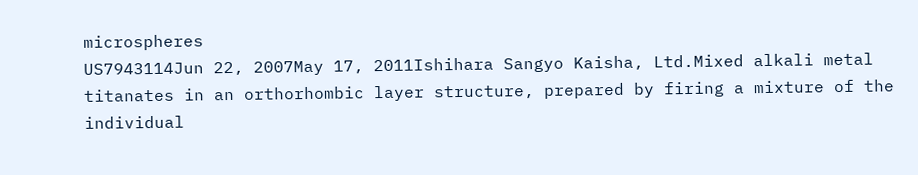microspheres
US7943114Jun 22, 2007May 17, 2011Ishihara Sangyo Kaisha, Ltd.Mixed alkali metal titanates in an orthorhombic layer structure, prepared by firing a mixture of the individual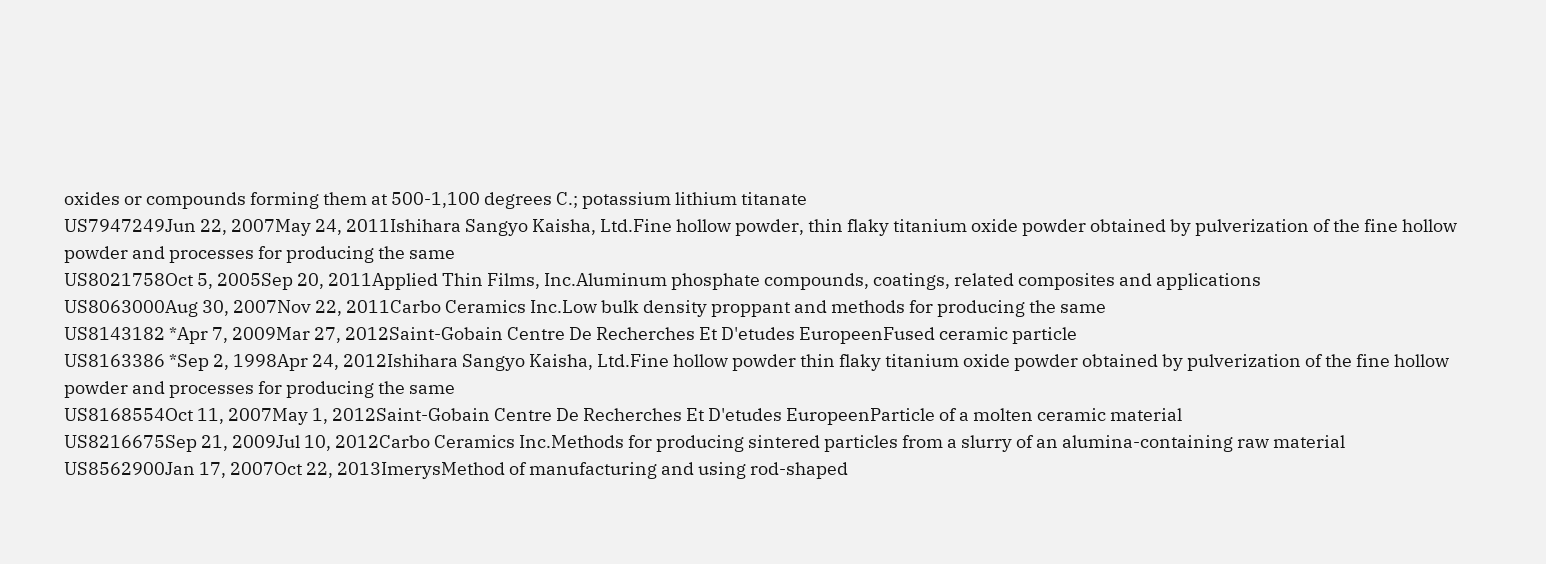oxides or compounds forming them at 500-1,100 degrees C.; potassium lithium titanate
US7947249Jun 22, 2007May 24, 2011Ishihara Sangyo Kaisha, Ltd.Fine hollow powder, thin flaky titanium oxide powder obtained by pulverization of the fine hollow powder and processes for producing the same
US8021758Oct 5, 2005Sep 20, 2011Applied Thin Films, Inc.Aluminum phosphate compounds, coatings, related composites and applications
US8063000Aug 30, 2007Nov 22, 2011Carbo Ceramics Inc.Low bulk density proppant and methods for producing the same
US8143182 *Apr 7, 2009Mar 27, 2012Saint-Gobain Centre De Recherches Et D'etudes EuropeenFused ceramic particle
US8163386 *Sep 2, 1998Apr 24, 2012Ishihara Sangyo Kaisha, Ltd.Fine hollow powder thin flaky titanium oxide powder obtained by pulverization of the fine hollow powder and processes for producing the same
US8168554Oct 11, 2007May 1, 2012Saint-Gobain Centre De Recherches Et D'etudes EuropeenParticle of a molten ceramic material
US8216675Sep 21, 2009Jul 10, 2012Carbo Ceramics Inc.Methods for producing sintered particles from a slurry of an alumina-containing raw material
US8562900Jan 17, 2007Oct 22, 2013ImerysMethod of manufacturing and using rod-shaped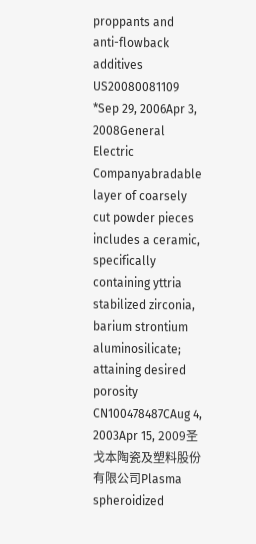proppants and anti-flowback additives
US20080081109 *Sep 29, 2006Apr 3, 2008General Electric Companyabradable layer of coarsely cut powder pieces includes a ceramic, specifically containing yttria stabilized zirconia, barium strontium aluminosilicate; attaining desired porosity
CN100478487CAug 4, 2003Apr 15, 2009圣戈本陶瓷及塑料股份有限公司Plasma spheroidized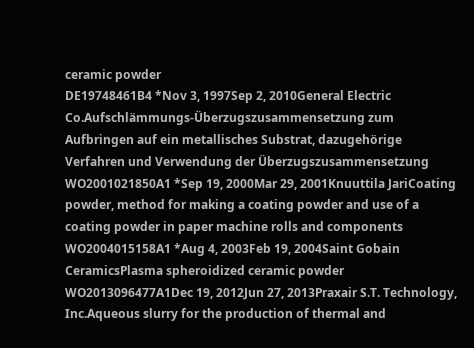ceramic powder
DE19748461B4 *Nov 3, 1997Sep 2, 2010General Electric Co.Aufschlämmungs-Überzugszusammensetzung zum Aufbringen auf ein metallisches Substrat, dazugehörige Verfahren und Verwendung der Überzugszusammensetzung
WO2001021850A1 *Sep 19, 2000Mar 29, 2001Knuuttila JariCoating powder, method for making a coating powder and use of a coating powder in paper machine rolls and components
WO2004015158A1 *Aug 4, 2003Feb 19, 2004Saint Gobain CeramicsPlasma spheroidized ceramic powder
WO2013096477A1Dec 19, 2012Jun 27, 2013Praxair S.T. Technology, Inc.Aqueous slurry for the production of thermal and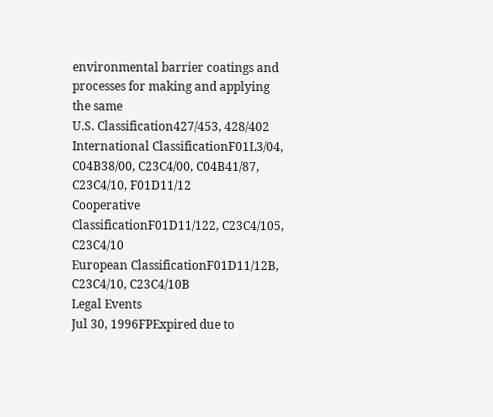environmental barrier coatings and processes for making and applying the same
U.S. Classification427/453, 428/402
International ClassificationF01L3/04, C04B38/00, C23C4/00, C04B41/87, C23C4/10, F01D11/12
Cooperative ClassificationF01D11/122, C23C4/105, C23C4/10
European ClassificationF01D11/12B, C23C4/10, C23C4/10B
Legal Events
Jul 30, 1996FPExpired due to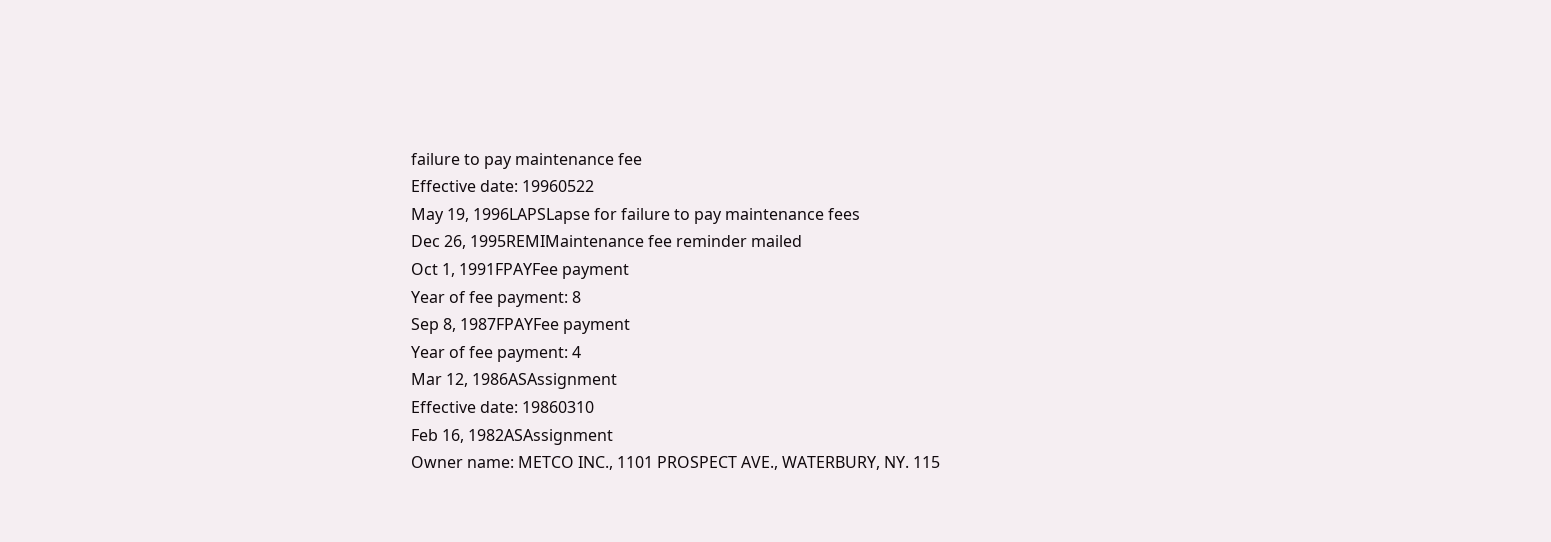failure to pay maintenance fee
Effective date: 19960522
May 19, 1996LAPSLapse for failure to pay maintenance fees
Dec 26, 1995REMIMaintenance fee reminder mailed
Oct 1, 1991FPAYFee payment
Year of fee payment: 8
Sep 8, 1987FPAYFee payment
Year of fee payment: 4
Mar 12, 1986ASAssignment
Effective date: 19860310
Feb 16, 1982ASAssignment
Owner name: METCO INC., 1101 PROSPECT AVE., WATERBURY, NY. 115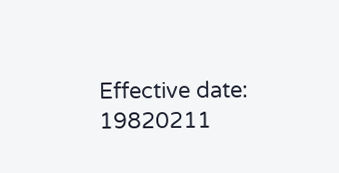Effective date: 19820211